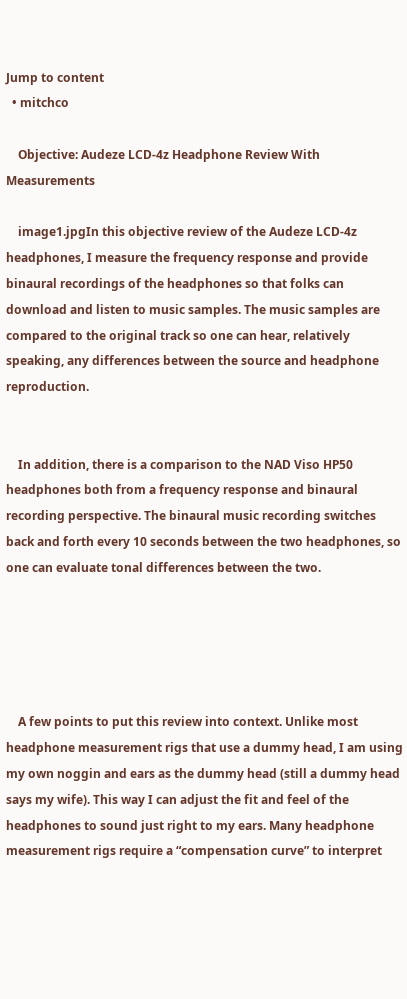Jump to content
  • mitchco

    Objective: Audeze LCD-4z Headphone Review With Measurements

    image1.jpgIn this objective review of the Audeze LCD-4z headphones, I measure the frequency response and provide binaural recordings of the headphones so that folks can download and listen to music samples. The music samples are compared to the original track so one can hear, relatively speaking, any differences between the source and headphone reproduction.


    In addition, there is a comparison to the NAD Viso HP50 headphones both from a frequency response and binaural recording perspective. The binaural music recording switches back and forth every 10 seconds between the two headphones, so one can evaluate tonal differences between the two.





    A few points to put this review into context. Unlike most headphone measurement rigs that use a dummy head, I am using my own noggin and ears as the dummy head (still a dummy head says my wife). This way I can adjust the fit and feel of the headphones to sound just right to my ears. Many headphone measurement rigs require a “compensation curve” to interpret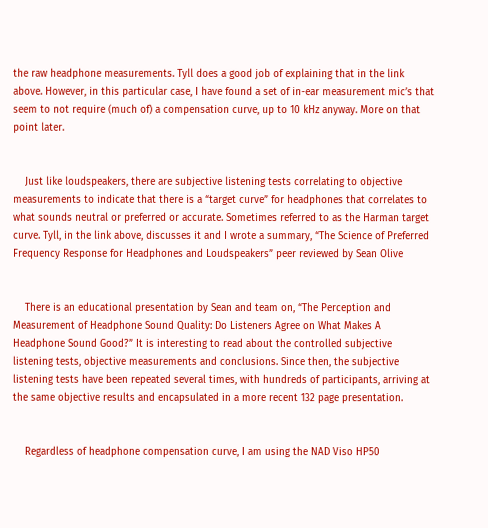the raw headphone measurements. Tyll does a good job of explaining that in the link above. However, in this particular case, I have found a set of in-ear measurement mic’s that seem to not require (much of) a compensation curve, up to 10 kHz anyway. More on that point later.


    Just like loudspeakers, there are subjective listening tests correlating to objective measurements to indicate that there is a “target curve” for headphones that correlates to what sounds neutral or preferred or accurate. Sometimes referred to as the Harman target curve. Tyll, in the link above, discusses it and I wrote a summary, “The Science of Preferred Frequency Response for Headphones and Loudspeakers” peer reviewed by Sean Olive


    There is an educational presentation by Sean and team on, “The Perception and Measurement of Headphone Sound Quality: Do Listeners Agree on What Makes A Headphone Sound Good?” It is interesting to read about the controlled subjective listening tests, objective measurements and conclusions. Since then, the subjective listening tests have been repeated several times, with hundreds of participants, arriving at the same objective results and encapsulated in a more recent 132 page presentation.


    Regardless of headphone compensation curve, I am using the NAD Viso HP50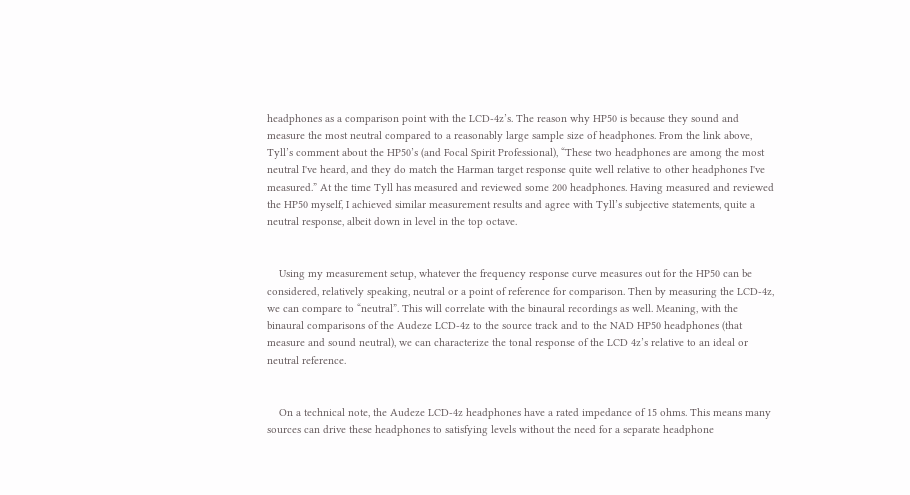headphones as a comparison point with the LCD-4z’s. The reason why HP50 is because they sound and measure the most neutral compared to a reasonably large sample size of headphones. From the link above, Tyll’s comment about the HP50’s (and Focal Spirit Professional), “These two headphones are among the most neutral I've heard, and they do match the Harman target response quite well relative to other headphones I've measured.” At the time Tyll has measured and reviewed some 200 headphones. Having measured and reviewed the HP50 myself, I achieved similar measurement results and agree with Tyll’s subjective statements, quite a neutral response, albeit down in level in the top octave.


    Using my measurement setup, whatever the frequency response curve measures out for the HP50 can be considered, relatively speaking, neutral or a point of reference for comparison. Then by measuring the LCD-4z, we can compare to “neutral”. This will correlate with the binaural recordings as well. Meaning, with the binaural comparisons of the Audeze LCD-4z to the source track and to the NAD HP50 headphones (that measure and sound neutral), we can characterize the tonal response of the LCD 4z’s relative to an ideal or neutral reference.


    On a technical note, the Audeze LCD-4z headphones have a rated impedance of 15 ohms. This means many sources can drive these headphones to satisfying levels without the need for a separate headphone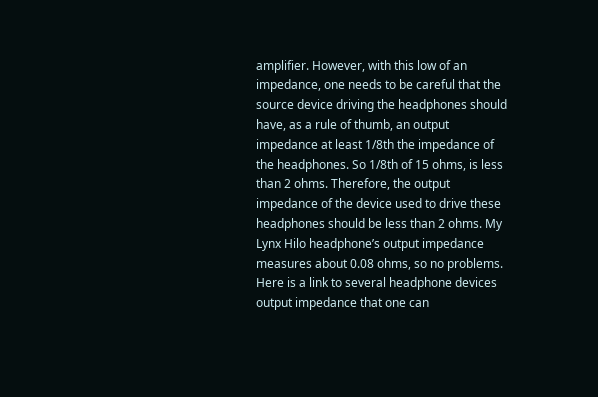amplifier. However, with this low of an impedance, one needs to be careful that the source device driving the headphones should have, as a rule of thumb, an output impedance at least 1/8th the impedance of the headphones. So 1/8th of 15 ohms, is less than 2 ohms. Therefore, the output impedance of the device used to drive these headphones should be less than 2 ohms. My Lynx Hilo headphone’s output impedance measures about 0.08 ohms, so no problems. Here is a link to several headphone devices output impedance that one can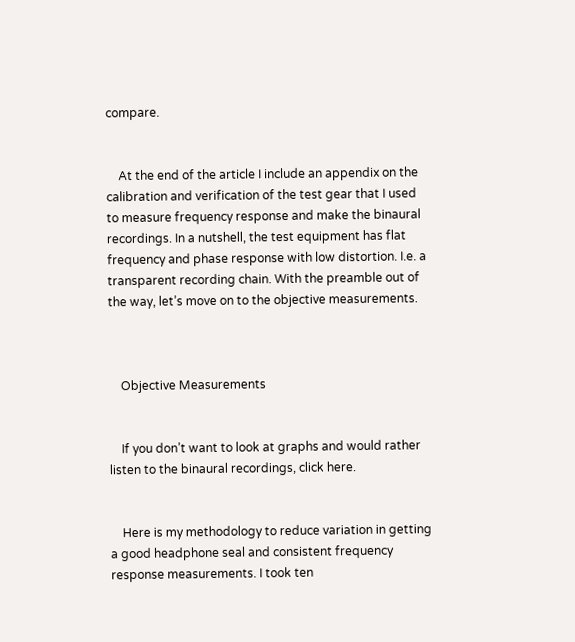compare.


    At the end of the article I include an appendix on the calibration and verification of the test gear that I used to measure frequency response and make the binaural recordings. In a nutshell, the test equipment has flat frequency and phase response with low distortion. I.e. a transparent recording chain. With the preamble out of the way, let’s move on to the objective measurements.



    Objective Measurements


    If you don’t want to look at graphs and would rather listen to the binaural recordings, click here.


    Here is my methodology to reduce variation in getting a good headphone seal and consistent frequency response measurements. I took ten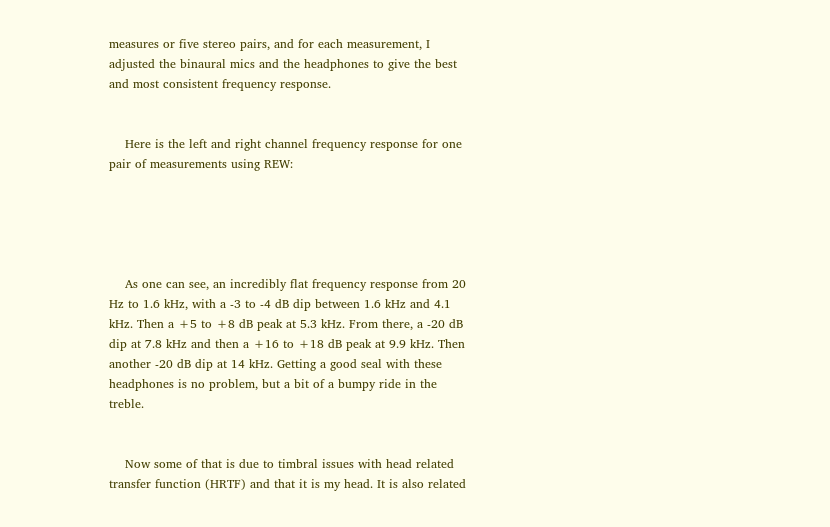measures or five stereo pairs, and for each measurement, I adjusted the binaural mics and the headphones to give the best and most consistent frequency response.


    Here is the left and right channel frequency response for one pair of measurements using REW:





    As one can see, an incredibly flat frequency response from 20 Hz to 1.6 kHz, with a -3 to -4 dB dip between 1.6 kHz and 4.1 kHz. Then a +5 to +8 dB peak at 5.3 kHz. From there, a -20 dB dip at 7.8 kHz and then a +16 to +18 dB peak at 9.9 kHz. Then another -20 dB dip at 14 kHz. Getting a good seal with these headphones is no problem, but a bit of a bumpy ride in the treble.


    Now some of that is due to timbral issues with head related transfer function (HRTF) and that it is my head. It is also related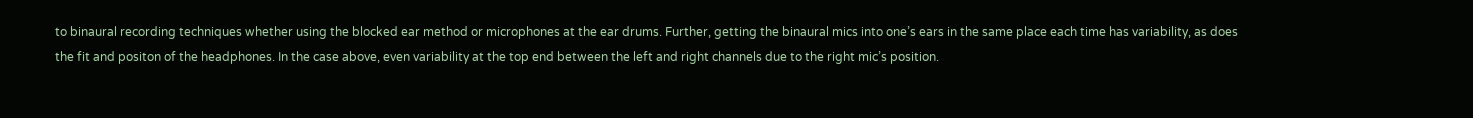to binaural recording techniques whether using the blocked ear method or microphones at the ear drums. Further, getting the binaural mics into one’s ears in the same place each time has variability, as does the fit and positon of the headphones. In the case above, even variability at the top end between the left and right channels due to the right mic’s position.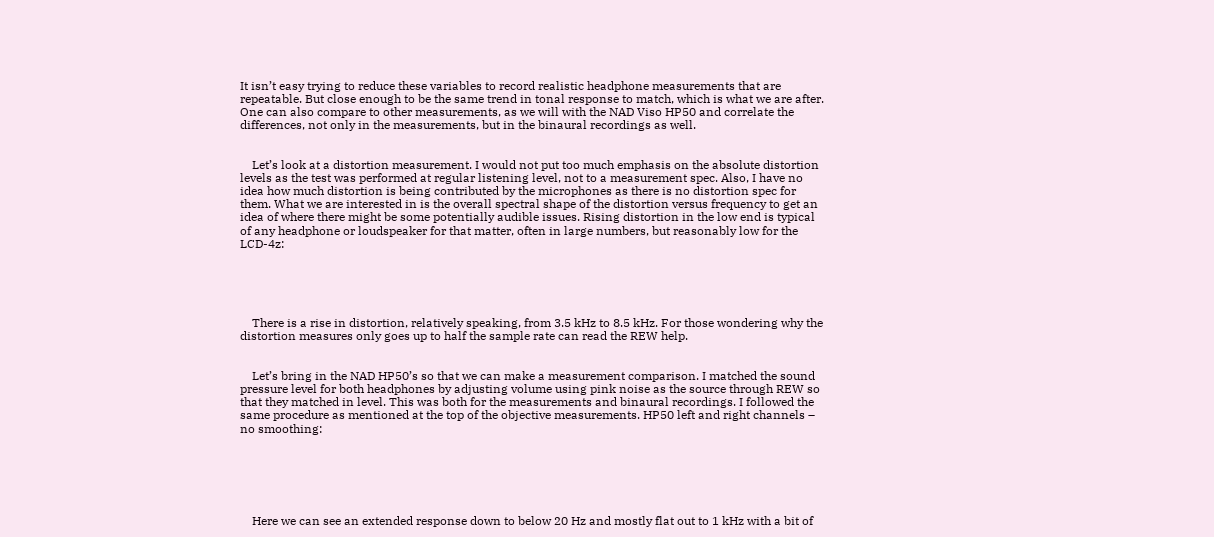It isn’t easy trying to reduce these variables to record realistic headphone measurements that are repeatable. But close enough to be the same trend in tonal response to match, which is what we are after. One can also compare to other measurements, as we will with the NAD Viso HP50 and correlate the differences, not only in the measurements, but in the binaural recordings as well.


    Let’s look at a distortion measurement. I would not put too much emphasis on the absolute distortion levels as the test was performed at regular listening level, not to a measurement spec. Also, I have no idea how much distortion is being contributed by the microphones as there is no distortion spec for them. What we are interested in is the overall spectral shape of the distortion versus frequency to get an idea of where there might be some potentially audible issues. Rising distortion in the low end is typical of any headphone or loudspeaker for that matter, often in large numbers, but reasonably low for the LCD-4z:





    There is a rise in distortion, relatively speaking, from 3.5 kHz to 8.5 kHz. For those wondering why the distortion measures only goes up to half the sample rate can read the REW help.


    Let’s bring in the NAD HP50’s so that we can make a measurement comparison. I matched the sound pressure level for both headphones by adjusting volume using pink noise as the source through REW so that they matched in level. This was both for the measurements and binaural recordings. I followed the same procedure as mentioned at the top of the objective measurements. HP50 left and right channels – no smoothing:






    Here we can see an extended response down to below 20 Hz and mostly flat out to 1 kHz with a bit of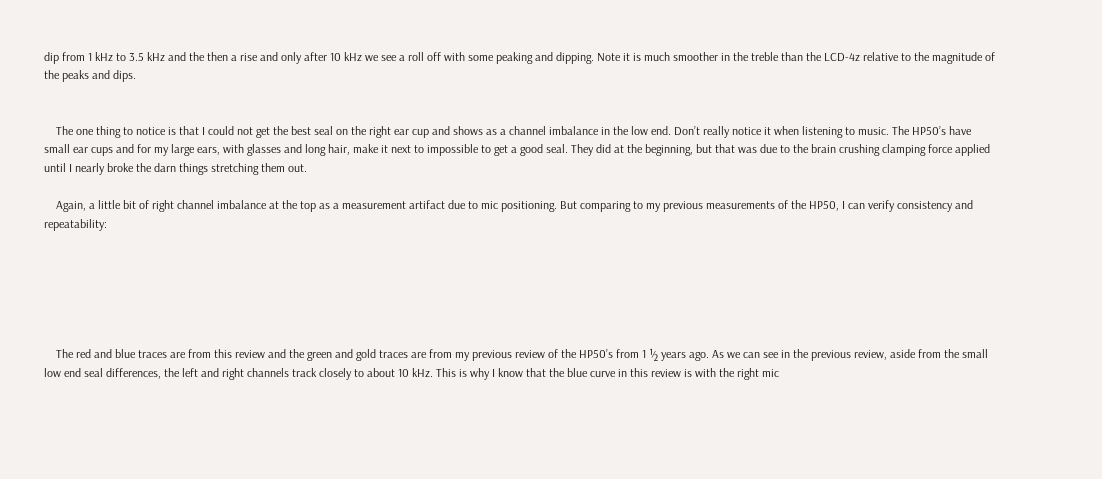dip from 1 kHz to 3.5 kHz and the then a rise and only after 10 kHz we see a roll off with some peaking and dipping. Note it is much smoother in the treble than the LCD-4z relative to the magnitude of the peaks and dips.


    The one thing to notice is that I could not get the best seal on the right ear cup and shows as a channel imbalance in the low end. Don’t really notice it when listening to music. The HP50’s have small ear cups and for my large ears, with glasses and long hair, make it next to impossible to get a good seal. They did at the beginning, but that was due to the brain crushing clamping force applied until I nearly broke the darn things stretching them out.

    Again, a little bit of right channel imbalance at the top as a measurement artifact due to mic positioning. But comparing to my previous measurements of the HP50, I can verify consistency and repeatability:






    The red and blue traces are from this review and the green and gold traces are from my previous review of the HP50’s from 1 ½ years ago. As we can see in the previous review, aside from the small low end seal differences, the left and right channels track closely to about 10 kHz. This is why I know that the blue curve in this review is with the right mic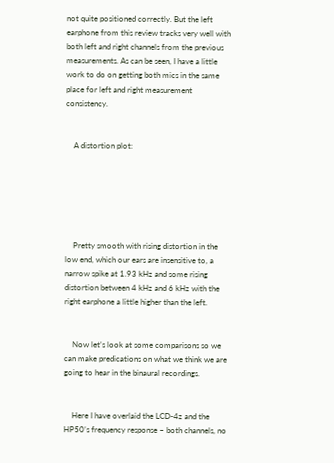not quite positioned correctly. But the left earphone from this review tracks very well with both left and right channels from the previous measurements. As can be seen, I have a little work to do on getting both mics in the same place for left and right measurement consistency.


    A distortion plot:






    Pretty smooth with rising distortion in the low end, which our ears are insensitive to, a narrow spike at 1.93 kHz and some rising distortion between 4 kHz and 6 kHz with the right earphone a little higher than the left.


    Now let’s look at some comparisons so we can make predications on what we think we are going to hear in the binaural recordings.


    Here I have overlaid the LCD-4z and the HP50’s frequency response – both channels, no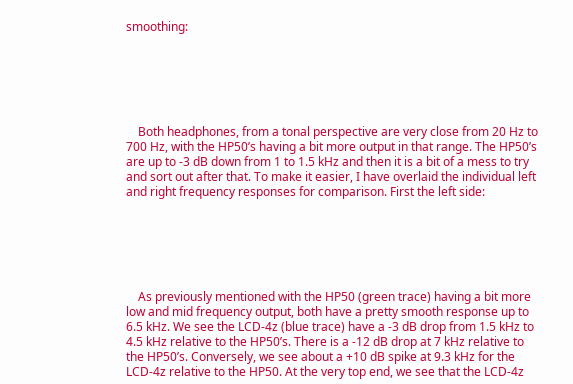smoothing:






    Both headphones, from a tonal perspective are very close from 20 Hz to 700 Hz, with the HP50’s having a bit more output in that range. The HP50’s are up to -3 dB down from 1 to 1.5 kHz and then it is a bit of a mess to try and sort out after that. To make it easier, I have overlaid the individual left and right frequency responses for comparison. First the left side:






    As previously mentioned with the HP50 (green trace) having a bit more low and mid frequency output, both have a pretty smooth response up to 6.5 kHz. We see the LCD-4z (blue trace) have a -3 dB drop from 1.5 kHz to 4.5 kHz relative to the HP50’s. There is a -12 dB drop at 7 kHz relative to the HP50’s. Conversely, we see about a +10 dB spike at 9.3 kHz for the LCD-4z relative to the HP50. At the very top end, we see that the LCD-4z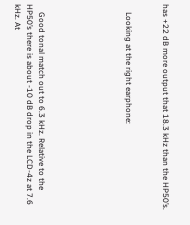has +22 dB more output that 18.3 kHz than the HP50’s.


    Looking at the right earphone:






    Good tonal match out to 6.3 kHz. Relative to the HP50’s there is about -10 dB drop in the LCD-4z at 7.6 kHz. At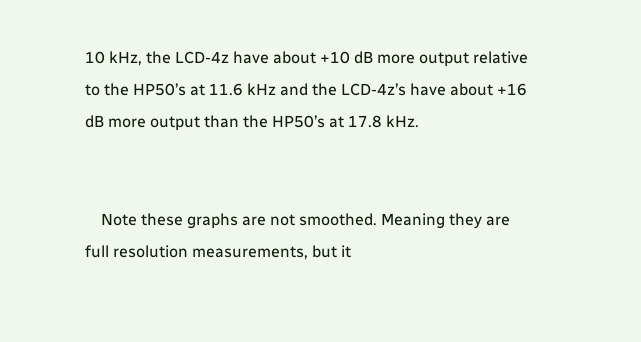10 kHz, the LCD-4z have about +10 dB more output relative to the HP50’s at 11.6 kHz and the LCD-4z’s have about +16 dB more output than the HP50’s at 17.8 kHz.


    Note these graphs are not smoothed. Meaning they are full resolution measurements, but it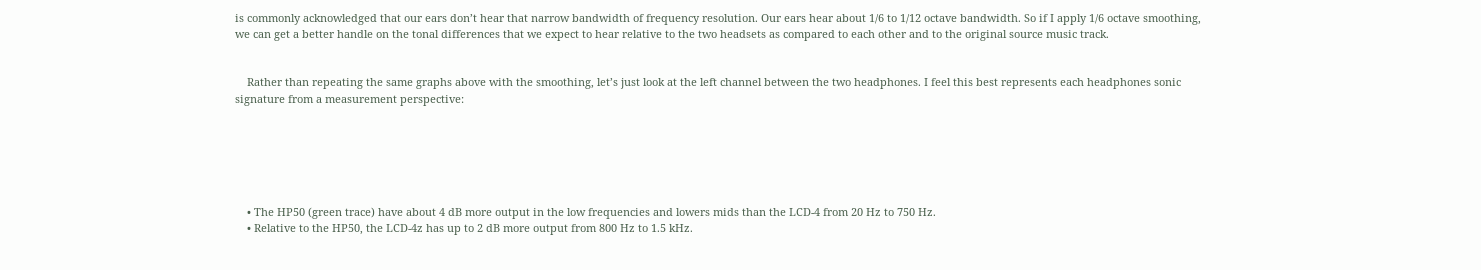is commonly acknowledged that our ears don’t hear that narrow bandwidth of frequency resolution. Our ears hear about 1/6 to 1/12 octave bandwidth. So if I apply 1/6 octave smoothing, we can get a better handle on the tonal differences that we expect to hear relative to the two headsets as compared to each other and to the original source music track.


    Rather than repeating the same graphs above with the smoothing, let’s just look at the left channel between the two headphones. I feel this best represents each headphones sonic signature from a measurement perspective:






    • The HP50 (green trace) have about 4 dB more output in the low frequencies and lowers mids than the LCD-4 from 20 Hz to 750 Hz.
    • Relative to the HP50, the LCD-4z has up to 2 dB more output from 800 Hz to 1.5 kHz.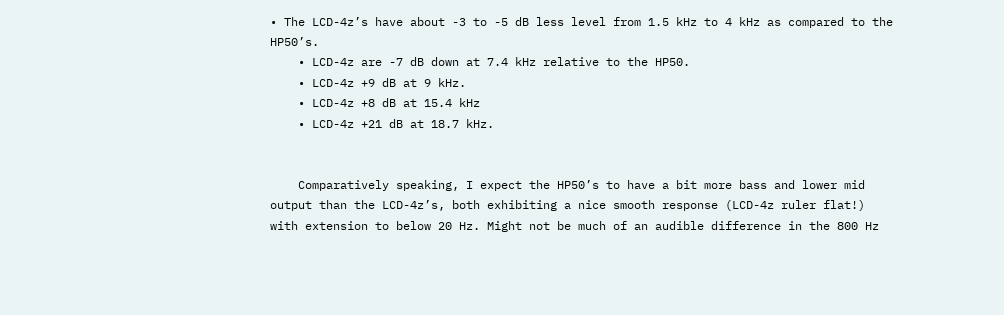• The LCD-4z’s have about -3 to -5 dB less level from 1.5 kHz to 4 kHz as compared to the HP50’s.
    • LCD-4z are -7 dB down at 7.4 kHz relative to the HP50.
    • LCD-4z +9 dB at 9 kHz.
    • LCD-4z +8 dB at 15.4 kHz
    • LCD-4z +21 dB at 18.7 kHz.


    Comparatively speaking, I expect the HP50’s to have a bit more bass and lower mid output than the LCD-4z’s, both exhibiting a nice smooth response (LCD-4z ruler flat!) with extension to below 20 Hz. Might not be much of an audible difference in the 800 Hz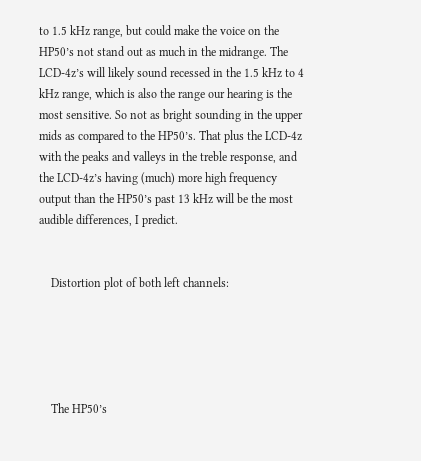to 1.5 kHz range, but could make the voice on the HP50’s not stand out as much in the midrange. The LCD-4z’s will likely sound recessed in the 1.5 kHz to 4 kHz range, which is also the range our hearing is the most sensitive. So not as bright sounding in the upper mids as compared to the HP50’s. That plus the LCD-4z with the peaks and valleys in the treble response, and the LCD-4z’s having (much) more high frequency output than the HP50’s past 13 kHz will be the most audible differences, I predict.


    Distortion plot of both left channels:





    The HP50’s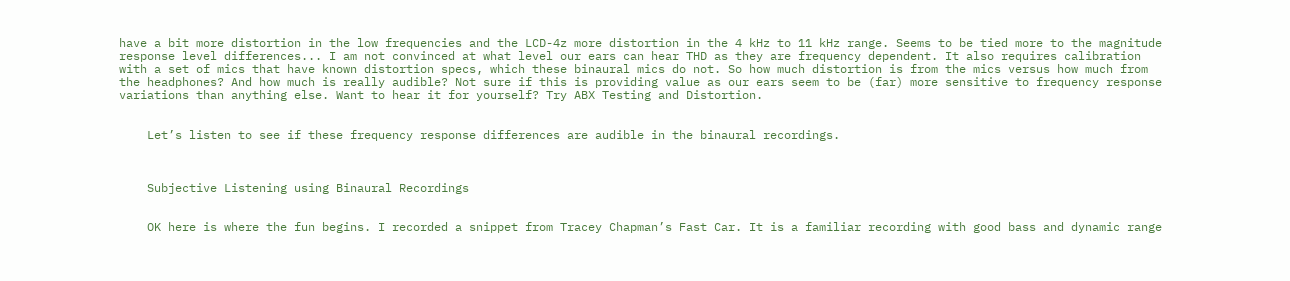have a bit more distortion in the low frequencies and the LCD-4z more distortion in the 4 kHz to 11 kHz range. Seems to be tied more to the magnitude response level differences... I am not convinced at what level our ears can hear THD as they are frequency dependent. It also requires calibration with a set of mics that have known distortion specs, which these binaural mics do not. So how much distortion is from the mics versus how much from the headphones? And how much is really audible? Not sure if this is providing value as our ears seem to be (far) more sensitive to frequency response variations than anything else. Want to hear it for yourself? Try ABX Testing and Distortion.


    Let’s listen to see if these frequency response differences are audible in the binaural recordings.



    Subjective Listening using Binaural Recordings


    OK here is where the fun begins. I recorded a snippet from Tracey Chapman’s Fast Car. It is a familiar recording with good bass and dynamic range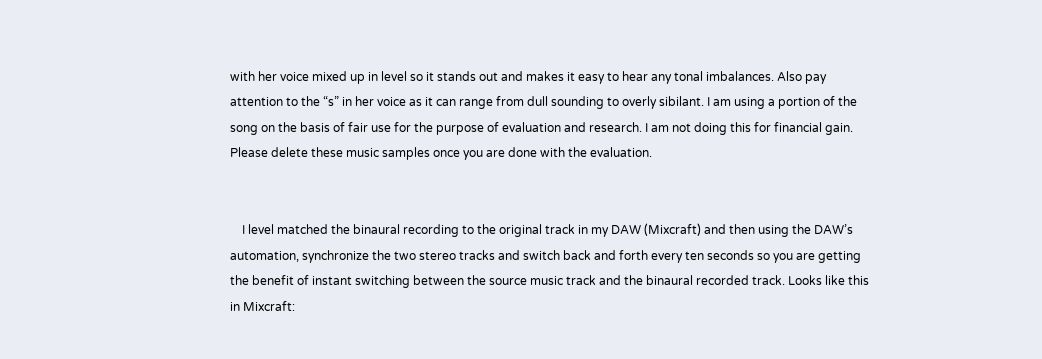with her voice mixed up in level so it stands out and makes it easy to hear any tonal imbalances. Also pay attention to the “s” in her voice as it can range from dull sounding to overly sibilant. I am using a portion of the song on the basis of fair use for the purpose of evaluation and research. I am not doing this for financial gain. Please delete these music samples once you are done with the evaluation.


    I level matched the binaural recording to the original track in my DAW (Mixcraft) and then using the DAW’s automation, synchronize the two stereo tracks and switch back and forth every ten seconds so you are getting the benefit of instant switching between the source music track and the binaural recorded track. Looks like this in Mixcraft: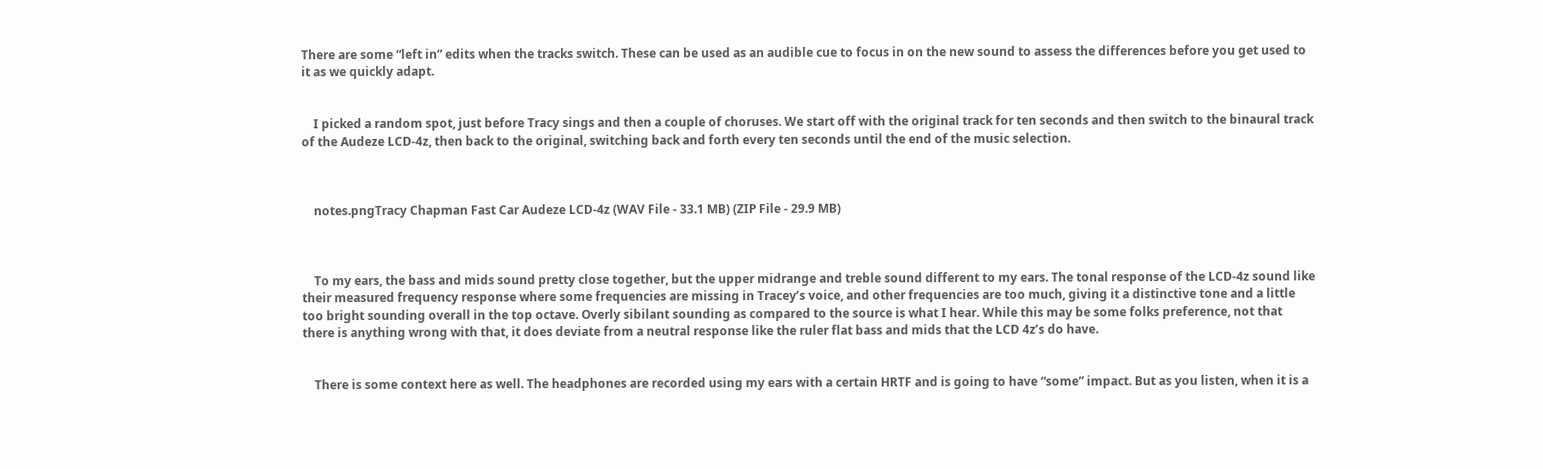There are some “left in” edits when the tracks switch. These can be used as an audible cue to focus in on the new sound to assess the differences before you get used to it as we quickly adapt.


    I picked a random spot, just before Tracy sings and then a couple of choruses. We start off with the original track for ten seconds and then switch to the binaural track of the Audeze LCD-4z, then back to the original, switching back and forth every ten seconds until the end of the music selection.



    notes.pngTracy Chapman Fast Car Audeze LCD-4z (WAV File - 33.1 MB) (ZIP File - 29.9 MB)



    To my ears, the bass and mids sound pretty close together, but the upper midrange and treble sound different to my ears. The tonal response of the LCD-4z sound like their measured frequency response where some frequencies are missing in Tracey’s voice, and other frequencies are too much, giving it a distinctive tone and a little too bright sounding overall in the top octave. Overly sibilant sounding as compared to the source is what I hear. While this may be some folks preference, not that there is anything wrong with that, it does deviate from a neutral response like the ruler flat bass and mids that the LCD 4z’s do have.


    There is some context here as well. The headphones are recorded using my ears with a certain HRTF and is going to have “some” impact. But as you listen, when it is a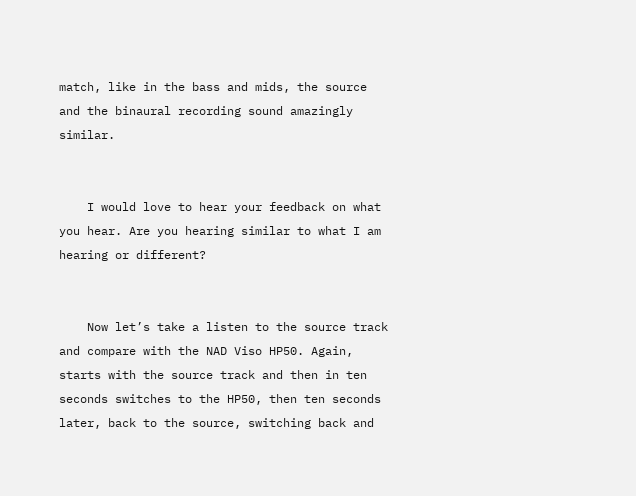match, like in the bass and mids, the source and the binaural recording sound amazingly similar.


    I would love to hear your feedback on what you hear. Are you hearing similar to what I am hearing or different?


    Now let’s take a listen to the source track and compare with the NAD Viso HP50. Again, starts with the source track and then in ten seconds switches to the HP50, then ten seconds later, back to the source, switching back and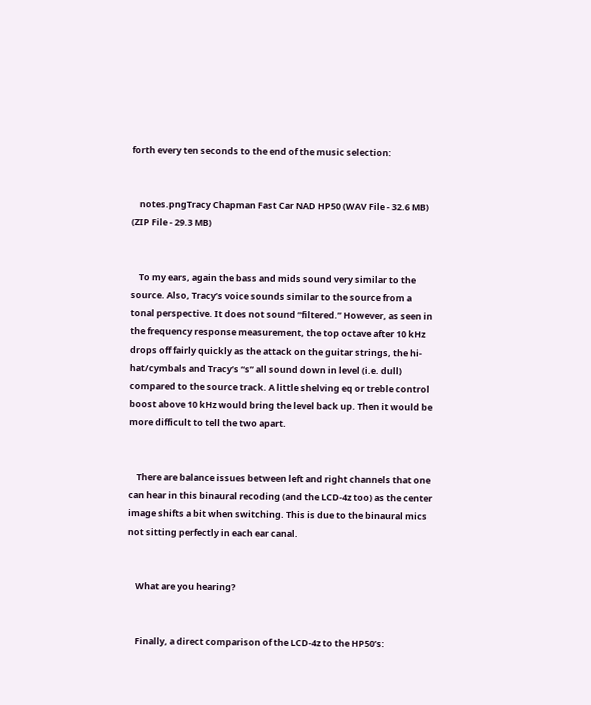forth every ten seconds to the end of the music selection:


    notes.pngTracy Chapman Fast Car NAD HP50 (WAV File - 32.6 MB) (ZIP File - 29.3 MB)


    To my ears, again the bass and mids sound very similar to the source. Also, Tracy’s voice sounds similar to the source from a tonal perspective. It does not sound “filtered.” However, as seen in the frequency response measurement, the top octave after 10 kHz drops off fairly quickly as the attack on the guitar strings, the hi-hat/cymbals and Tracy’s “s” all sound down in level (i.e. dull) compared to the source track. A little shelving eq or treble control boost above 10 kHz would bring the level back up. Then it would be more difficult to tell the two apart.


    There are balance issues between left and right channels that one can hear in this binaural recoding (and the LCD-4z too) as the center image shifts a bit when switching. This is due to the binaural mics not sitting perfectly in each ear canal.


    What are you hearing?


    Finally, a direct comparison of the LCD-4z to the HP50’s: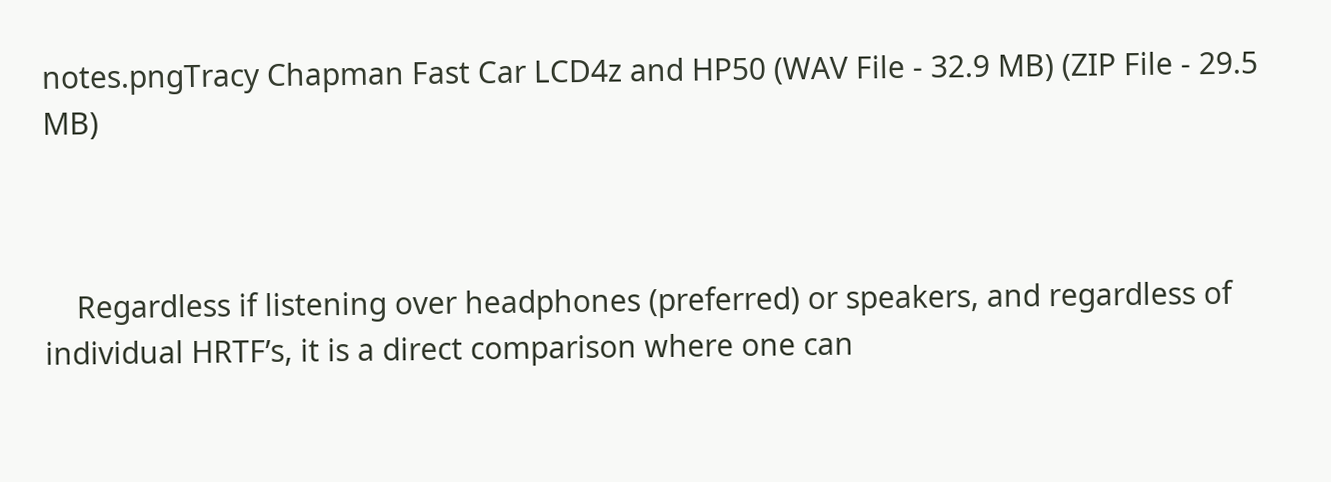notes.pngTracy Chapman Fast Car LCD4z and HP50 (WAV File - 32.9 MB) (ZIP File - 29.5 MB)



    Regardless if listening over headphones (preferred) or speakers, and regardless of individual HRTF’s, it is a direct comparison where one can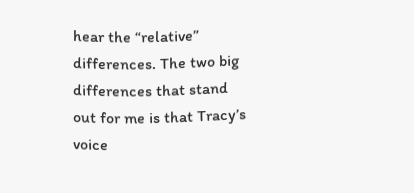hear the “relative” differences. The two big differences that stand out for me is that Tracy’s voice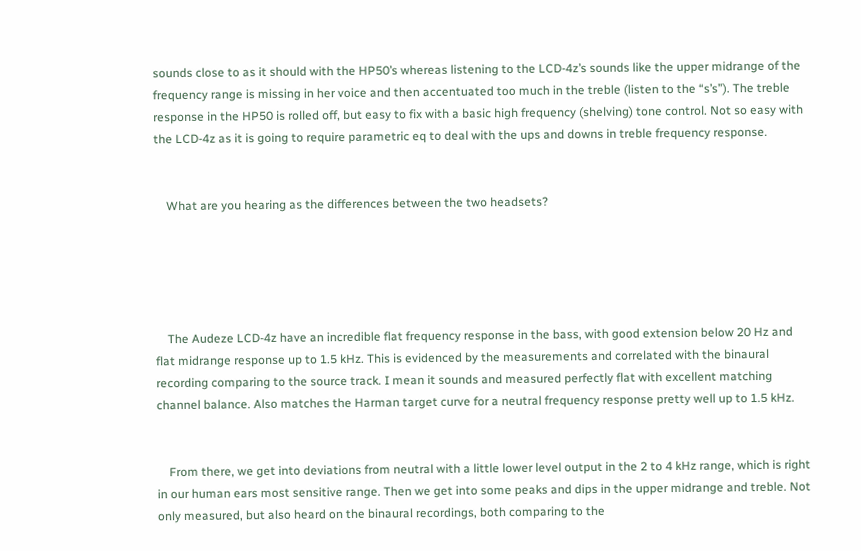sounds close to as it should with the HP50’s whereas listening to the LCD-4z’s sounds like the upper midrange of the frequency range is missing in her voice and then accentuated too much in the treble (listen to the “s’s”). The treble response in the HP50 is rolled off, but easy to fix with a basic high frequency (shelving) tone control. Not so easy with the LCD-4z as it is going to require parametric eq to deal with the ups and downs in treble frequency response.


    What are you hearing as the differences between the two headsets?





    The Audeze LCD-4z have an incredible flat frequency response in the bass, with good extension below 20 Hz and flat midrange response up to 1.5 kHz. This is evidenced by the measurements and correlated with the binaural recording comparing to the source track. I mean it sounds and measured perfectly flat with excellent matching channel balance. Also matches the Harman target curve for a neutral frequency response pretty well up to 1.5 kHz.


    From there, we get into deviations from neutral with a little lower level output in the 2 to 4 kHz range, which is right in our human ears most sensitive range. Then we get into some peaks and dips in the upper midrange and treble. Not only measured, but also heard on the binaural recordings, both comparing to the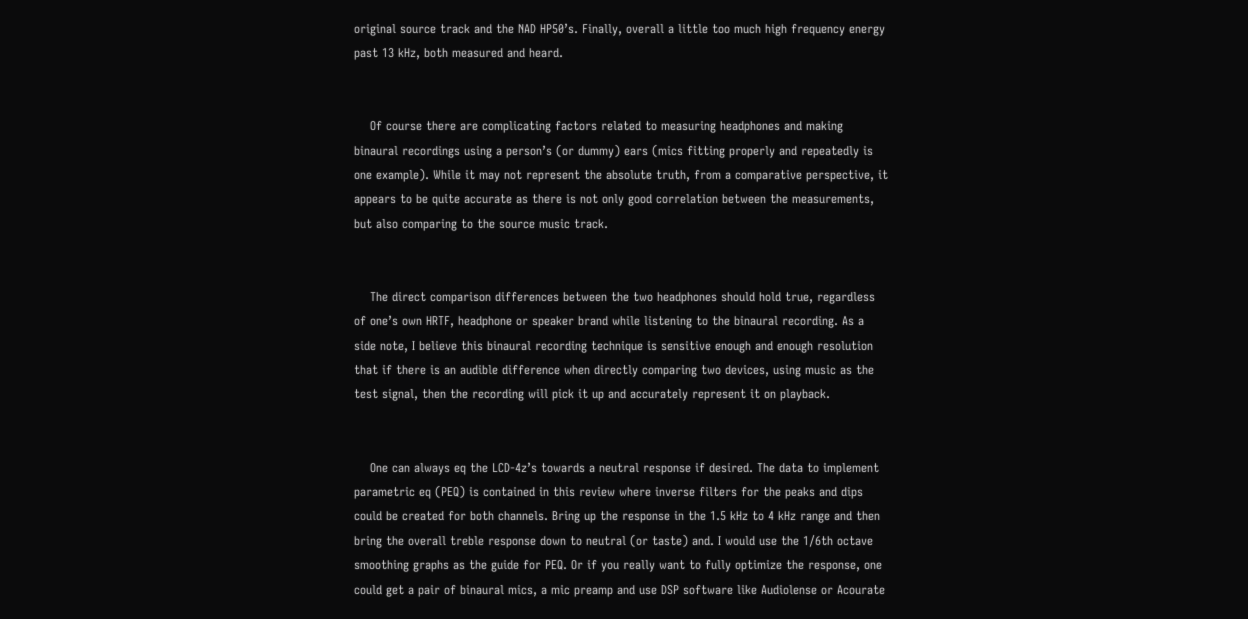original source track and the NAD HP50’s. Finally, overall a little too much high frequency energy past 13 kHz, both measured and heard.


    Of course there are complicating factors related to measuring headphones and making binaural recordings using a person’s (or dummy) ears (mics fitting properly and repeatedly is one example). While it may not represent the absolute truth, from a comparative perspective, it appears to be quite accurate as there is not only good correlation between the measurements, but also comparing to the source music track.


    The direct comparison differences between the two headphones should hold true, regardless of one’s own HRTF, headphone or speaker brand while listening to the binaural recording. As a side note, I believe this binaural recording technique is sensitive enough and enough resolution that if there is an audible difference when directly comparing two devices, using music as the test signal, then the recording will pick it up and accurately represent it on playback.


    One can always eq the LCD-4z’s towards a neutral response if desired. The data to implement parametric eq (PEQ) is contained in this review where inverse filters for the peaks and dips could be created for both channels. Bring up the response in the 1.5 kHz to 4 kHz range and then bring the overall treble response down to neutral (or taste) and. I would use the 1/6th octave smoothing graphs as the guide for PEQ. Or if you really want to fully optimize the response, one could get a pair of binaural mics, a mic preamp and use DSP software like Audiolense or Acourate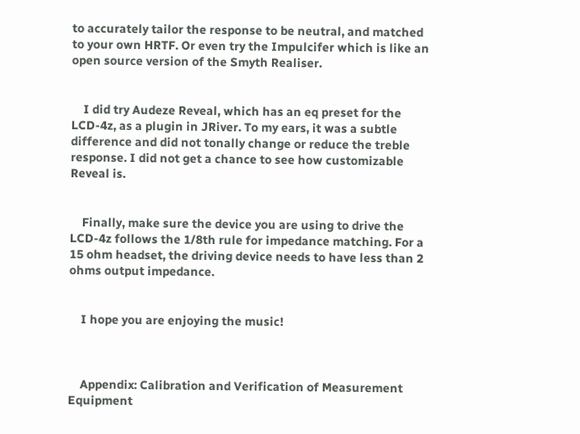to accurately tailor the response to be neutral, and matched to your own HRTF. Or even try the Impulcifer which is like an open source version of the Smyth Realiser.


    I did try Audeze Reveal, which has an eq preset for the LCD-4z, as a plugin in JRiver. To my ears, it was a subtle difference and did not tonally change or reduce the treble response. I did not get a chance to see how customizable Reveal is.


    Finally, make sure the device you are using to drive the LCD-4z follows the 1/8th rule for impedance matching. For a 15 ohm headset, the driving device needs to have less than 2 ohms output impedance.


    I hope you are enjoying the music!



    Appendix: Calibration and Verification of Measurement Equipment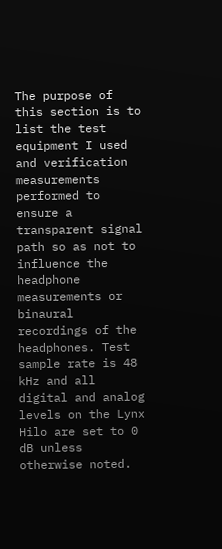The purpose of this section is to list the test equipment I used and verification measurements performed to ensure a transparent signal path so as not to influence the headphone measurements or binaural recordings of the headphones. Test sample rate is 48 kHz and all digital and analog levels on the Lynx Hilo are set to 0 dB unless otherwise noted.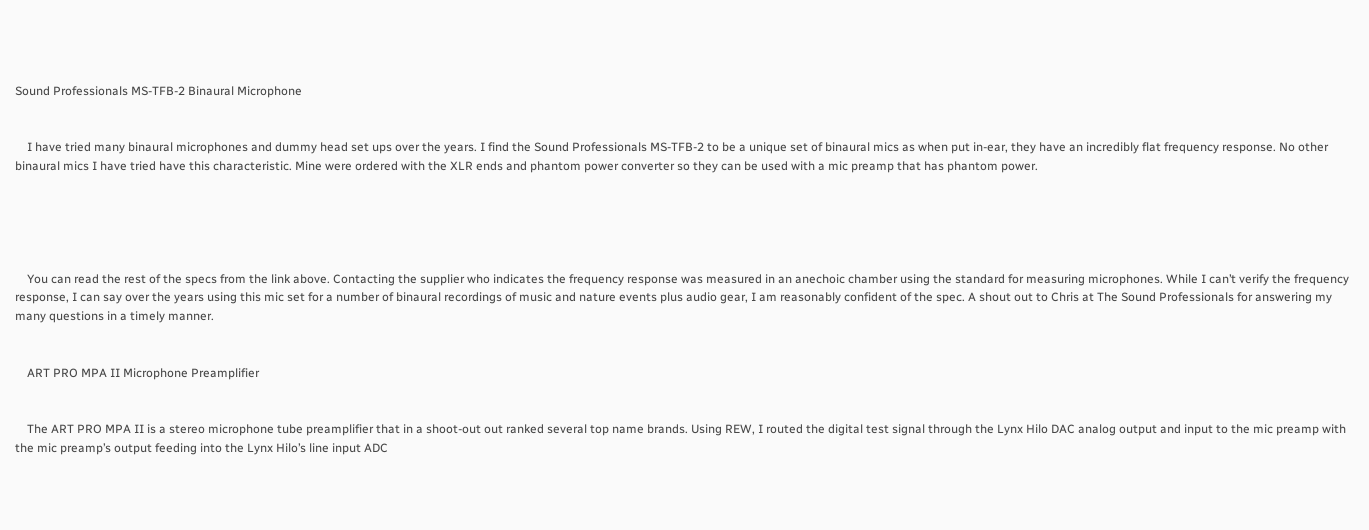Sound Professionals MS-TFB-2 Binaural Microphone


    I have tried many binaural microphones and dummy head set ups over the years. I find the Sound Professionals MS-TFB-2 to be a unique set of binaural mics as when put in-ear, they have an incredibly flat frequency response. No other binaural mics I have tried have this characteristic. Mine were ordered with the XLR ends and phantom power converter so they can be used with a mic preamp that has phantom power.





    You can read the rest of the specs from the link above. Contacting the supplier who indicates the frequency response was measured in an anechoic chamber using the standard for measuring microphones. While I can’t verify the frequency response, I can say over the years using this mic set for a number of binaural recordings of music and nature events plus audio gear, I am reasonably confident of the spec. A shout out to Chris at The Sound Professionals for answering my many questions in a timely manner.


    ART PRO MPA II Microphone Preamplifier


    The ART PRO MPA II is a stereo microphone tube preamplifier that in a shoot-out out ranked several top name brands. Using REW, I routed the digital test signal through the Lynx Hilo DAC analog output and input to the mic preamp with the mic preamp’s output feeding into the Lynx Hilo’s line input ADC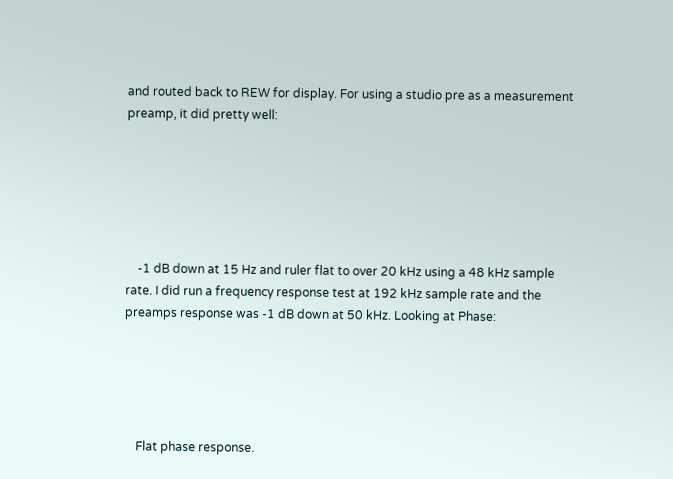and routed back to REW for display. For using a studio pre as a measurement preamp, it did pretty well:






    -1 dB down at 15 Hz and ruler flat to over 20 kHz using a 48 kHz sample rate. I did run a frequency response test at 192 kHz sample rate and the preamps response was -1 dB down at 50 kHz. Looking at Phase:





    Flat phase response.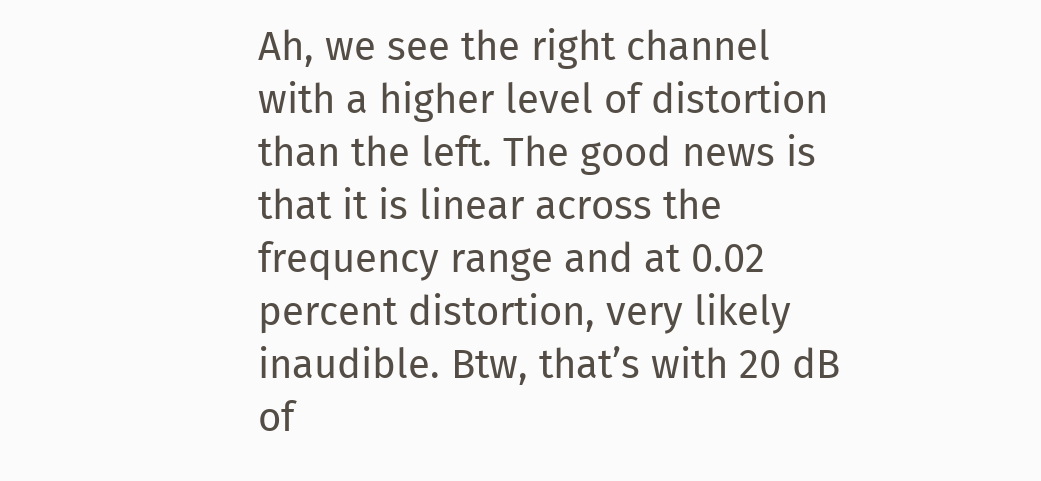Ah, we see the right channel with a higher level of distortion than the left. The good news is that it is linear across the frequency range and at 0.02 percent distortion, very likely inaudible. Btw, that’s with 20 dB of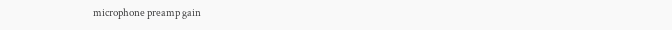microphone preamp gain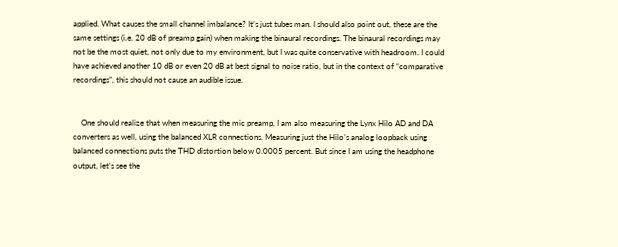applied. What causes the small channel imbalance? It’s just tubes man. I should also point out, these are the same settings (i.e. 20 dB of preamp gain) when making the binaural recordings. The binaural recordings may not be the most quiet, not only due to my environment, but I was quite conservative with headroom. I could have achieved another 10 dB or even 20 dB at best signal to noise ratio, but in the context of “comparative recordings”, this should not cause an audible issue.


    One should realize that when measuring the mic preamp, I am also measuring the Lynx Hilo AD and DA converters as well, using the balanced XLR connections. Measuring just the Hilo’s analog loopback using balanced connections puts the THD distortion below 0.0005 percent. But since I am using the headphone output, let’s see the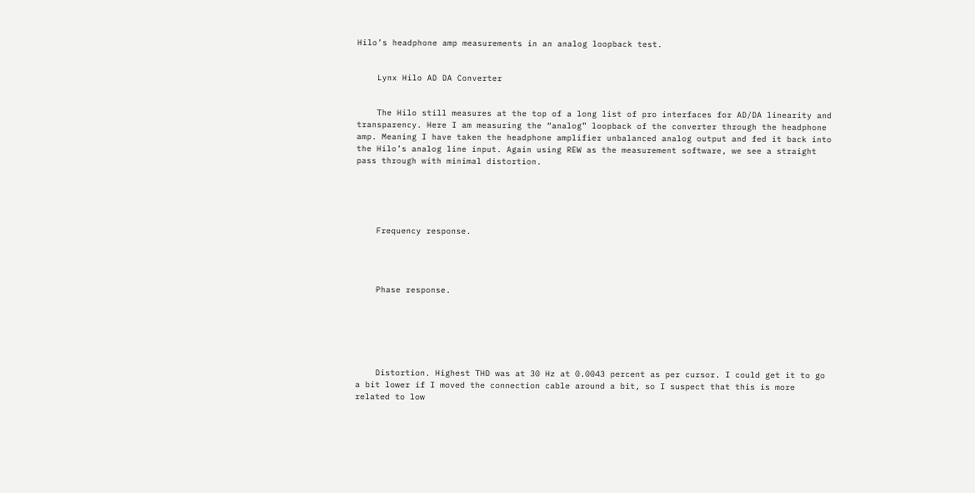Hilo’s headphone amp measurements in an analog loopback test.


    Lynx Hilo AD DA Converter


    The Hilo still measures at the top of a long list of pro interfaces for AD/DA linearity and transparency. Here I am measuring the “analog” loopback of the converter through the headphone amp. Meaning I have taken the headphone amplifier unbalanced analog output and fed it back into the Hilo’s analog line input. Again using REW as the measurement software, we see a straight pass through with minimal distortion.





    Frequency response.




    Phase response.






    Distortion. Highest THD was at 30 Hz at 0.0043 percent as per cursor. I could get it to go a bit lower if I moved the connection cable around a bit, so I suspect that this is more related to low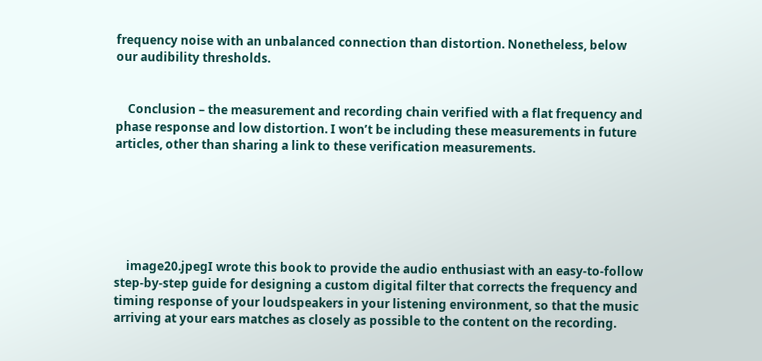frequency noise with an unbalanced connection than distortion. Nonetheless, below our audibility thresholds.


    Conclusion – the measurement and recording chain verified with a flat frequency and phase response and low distortion. I won’t be including these measurements in future articles, other than sharing a link to these verification measurements.






    image20.jpegI wrote this book to provide the audio enthusiast with an easy-to-follow step-by-step guide for designing a custom digital filter that corrects the frequency and timing response of your loudspeakers in your listening environment, so that the music arriving at your ears matches as closely as possible to the content on the recording.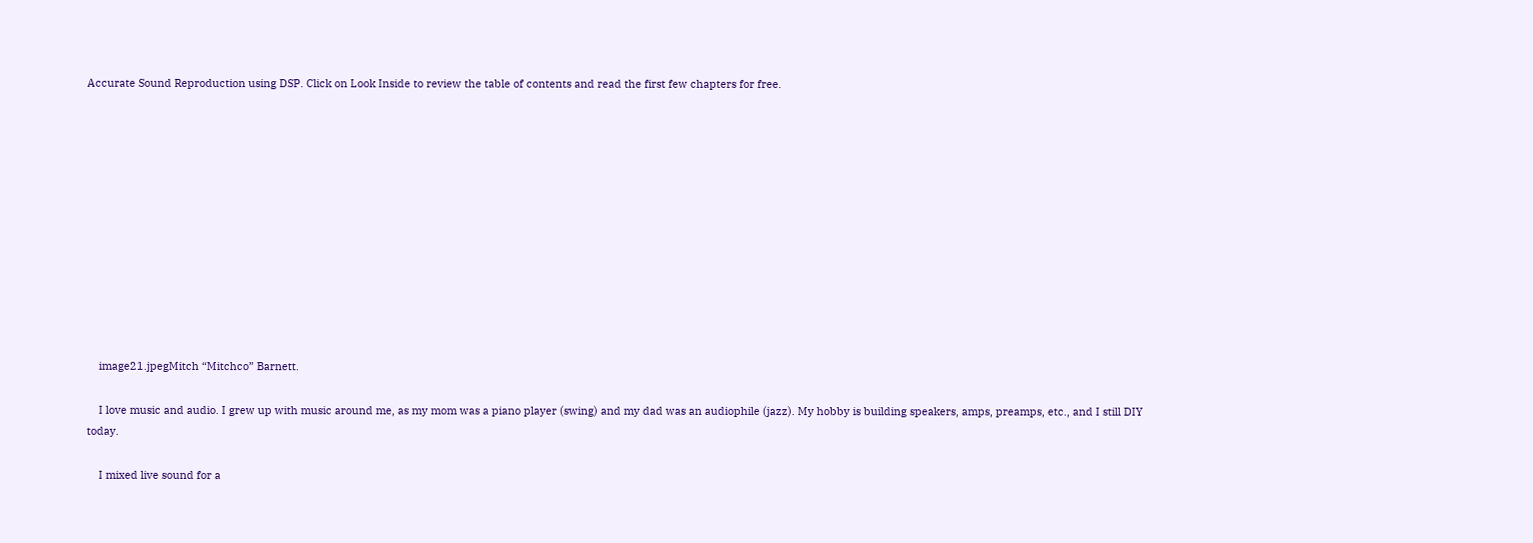Accurate Sound Reproduction using DSP. Click on Look Inside to review the table of contents and read the first few chapters for free.












    image21.jpegMitch “Mitchco” Barnett.

    I love music and audio. I grew up with music around me, as my mom was a piano player (swing) and my dad was an audiophile (jazz). My hobby is building speakers, amps, preamps, etc., and I still DIY today.

    I mixed live sound for a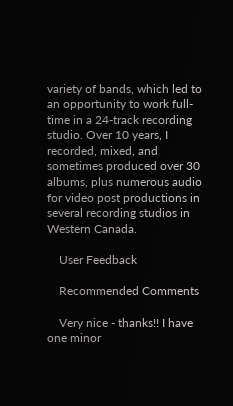variety of bands, which led to an opportunity to work full-time in a 24-track recording studio. Over 10 years, I recorded, mixed, and sometimes produced over 30 albums, plus numerous audio for video post productions in several recording studios in Western Canada.

    User Feedback

    Recommended Comments

    Very nice - thanks!! I have one minor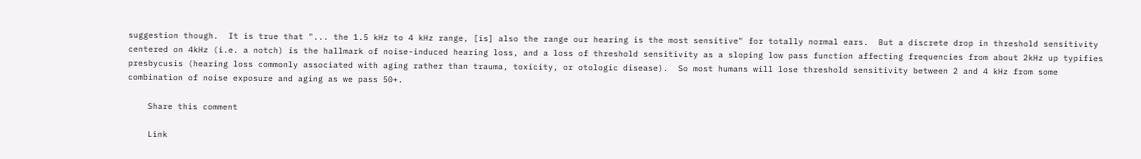suggestion though.  It is true that "... the 1.5 kHz to 4 kHz range, [is] also the range our hearing is the most sensitive" for totally normal ears.  But a discrete drop in threshold sensitivity centered on 4kHz (i.e. a notch) is the hallmark of noise-induced hearing loss, and a loss of threshold sensitivity as a sloping low pass function affecting frequencies from about 2kHz up typifies presbycusis (hearing loss commonly associated with aging rather than trauma, toxicity, or otologic disease).  So most humans will lose threshold sensitivity between 2 and 4 kHz from some combination of noise exposure and aging as we pass 50+.

    Share this comment

    Link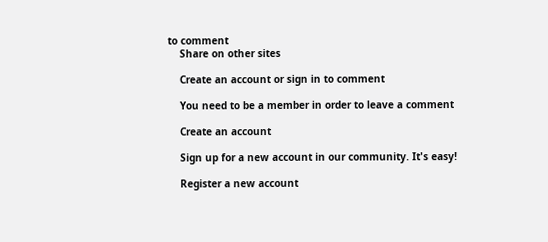to comment
    Share on other sites

    Create an account or sign in to comment

    You need to be a member in order to leave a comment

    Create an account

    Sign up for a new account in our community. It's easy!

    Register a new account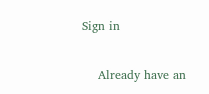Sign in

    Already have an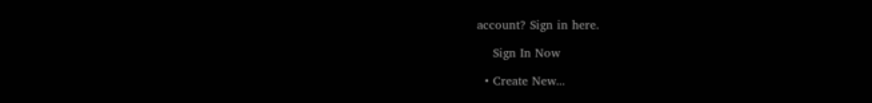account? Sign in here.

    Sign In Now

  • Create New...